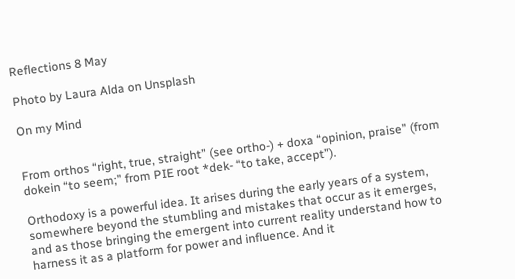Reflections 8 May

Photo by Laura Alda on Unsplash

On my Mind


From orthos “right, true, straight” (see ortho-) + doxa “opinion, praise” (from dokein “to seem;” from PIE root *dek- “to take, accept”).

Orthodoxy is a powerful idea. It arises during the early years of a system, somewhere beyond the stumbling and mistakes that occur as it emerges, and as those bringing the emergent into current reality understand how to harness it as a platform for power and influence. And it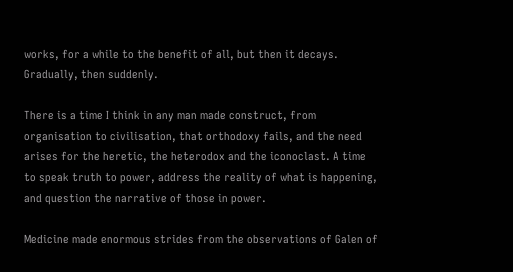works, for a while to the benefit of all, but then it decays. Gradually, then suddenly.

There is a time I think in any man made construct, from organisation to civilisation, that orthodoxy fails, and the need arises for the heretic, the heterodox and the iconoclast. A time to speak truth to power, address the reality of what is happening, and question the narrative of those in power.

Medicine made enormous strides from the observations of Galen of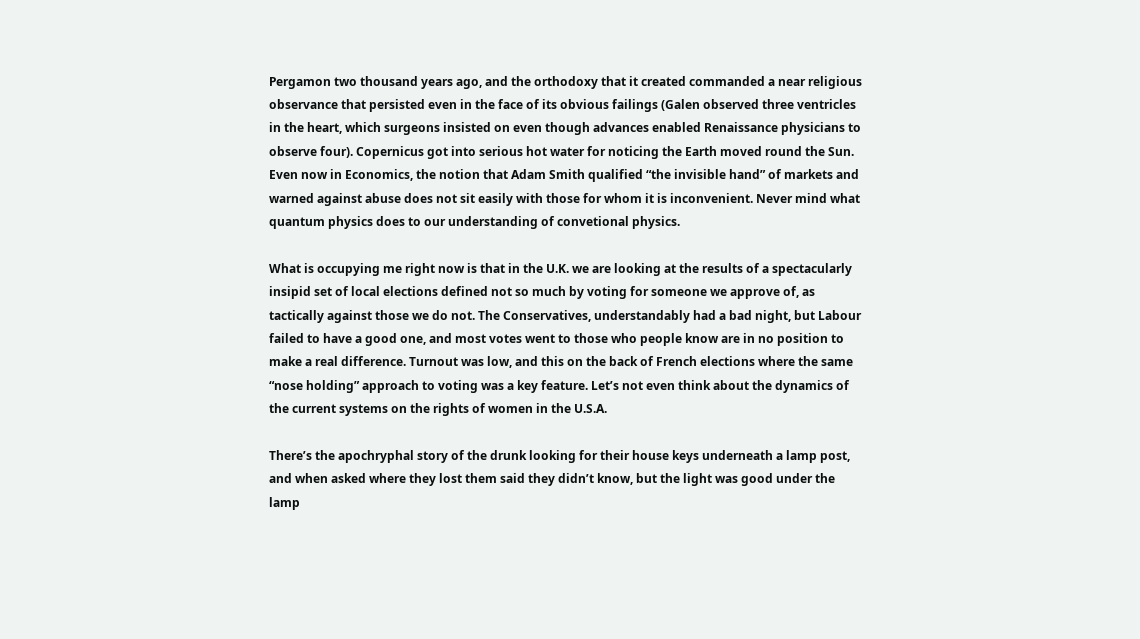Pergamon two thousand years ago, and the orthodoxy that it created commanded a near religious observance that persisted even in the face of its obvious failings (Galen observed three ventricles in the heart, which surgeons insisted on even though advances enabled Renaissance physicians to observe four). Copernicus got into serious hot water for noticing the Earth moved round the Sun. Even now in Economics, the notion that Adam Smith qualified “the invisible hand” of markets and warned against abuse does not sit easily with those for whom it is inconvenient. Never mind what quantum physics does to our understanding of convetional physics.

What is occupying me right now is that in the U.K. we are looking at the results of a spectacularly insipid set of local elections defined not so much by voting for someone we approve of, as tactically against those we do not. The Conservatives, understandably had a bad night, but Labour failed to have a good one, and most votes went to those who people know are in no position to make a real difference. Turnout was low, and this on the back of French elections where the same “nose holding” approach to voting was a key feature. Let’s not even think about the dynamics of the current systems on the rights of women in the U.S.A.

There’s the apochryphal story of the drunk looking for their house keys underneath a lamp post, and when asked where they lost them said they didn’t know, but the light was good under the lamp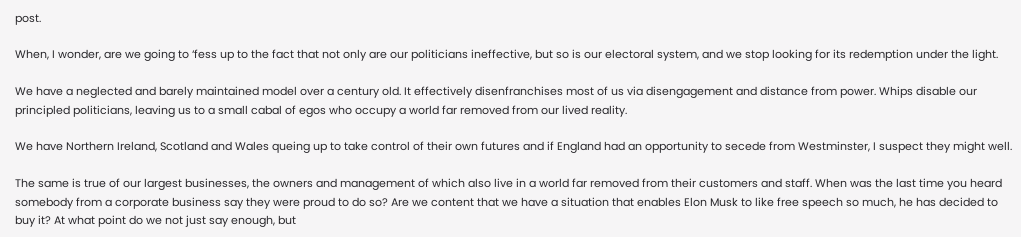post.

When, I wonder, are we going to ‘fess up to the fact that not only are our politicians ineffective, but so is our electoral system, and we stop looking for its redemption under the light.

We have a neglected and barely maintained model over a century old. It effectively disenfranchises most of us via disengagement and distance from power. Whips disable our principled politicians, leaving us to a small cabal of egos who occupy a world far removed from our lived reality.

We have Northern Ireland, Scotland and Wales queing up to take control of their own futures and if England had an opportunity to secede from Westminster, I suspect they might well.

The same is true of our largest businesses, the owners and management of which also live in a world far removed from their customers and staff. When was the last time you heard somebody from a corporate business say they were proud to do so? Are we content that we have a situation that enables Elon Musk to like free speech so much, he has decided to buy it? At what point do we not just say enough, but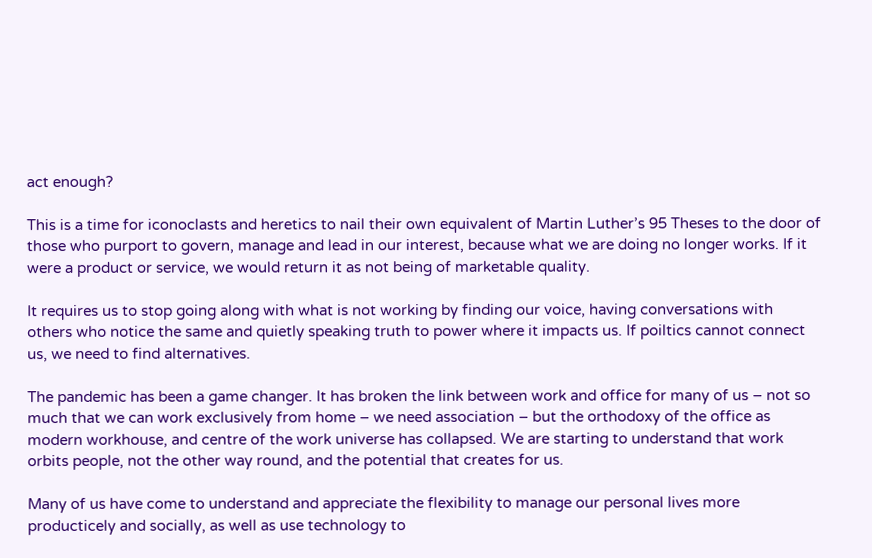act enough?

This is a time for iconoclasts and heretics to nail their own equivalent of Martin Luther’s 95 Theses to the door of those who purport to govern, manage and lead in our interest, because what we are doing no longer works. If it were a product or service, we would return it as not being of marketable quality.

It requires us to stop going along with what is not working by finding our voice, having conversations with others who notice the same and quietly speaking truth to power where it impacts us. If poiltics cannot connect us, we need to find alternatives.

The pandemic has been a game changer. It has broken the link between work and office for many of us – not so much that we can work exclusively from home – we need association – but the orthodoxy of the office as modern workhouse, and centre of the work universe has collapsed. We are starting to understand that work orbits people, not the other way round, and the potential that creates for us.

Many of us have come to understand and appreciate the flexibility to manage our personal lives more producticely and socially, as well as use technology to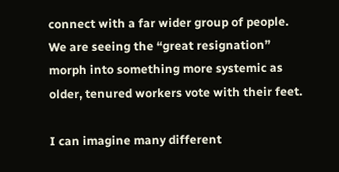connect with a far wider group of people. We are seeing the “great resignation” morph into something more systemic as older, tenured workers vote with their feet.

I can imagine many different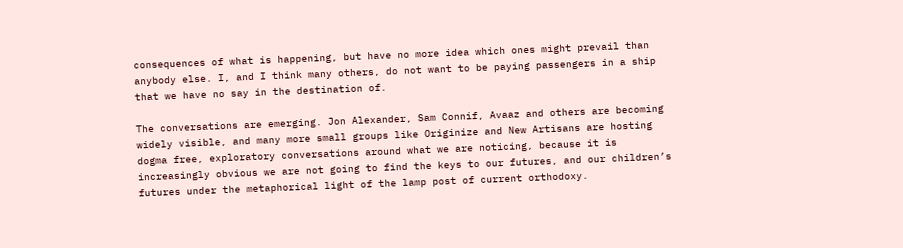consequences of what is happening, but have no more idea which ones might prevail than anybody else. I, and I think many others, do not want to be paying passengers in a ship that we have no say in the destination of.

The conversations are emerging. Jon Alexander, Sam Connif, Avaaz and others are becoming widely visible, and many more small groups like Originize and New Artisans are hosting dogma free, exploratory conversations around what we are noticing, because it is increasingly obvious we are not going to find the keys to our futures, and our children’s futures under the metaphorical light of the lamp post of current orthodoxy.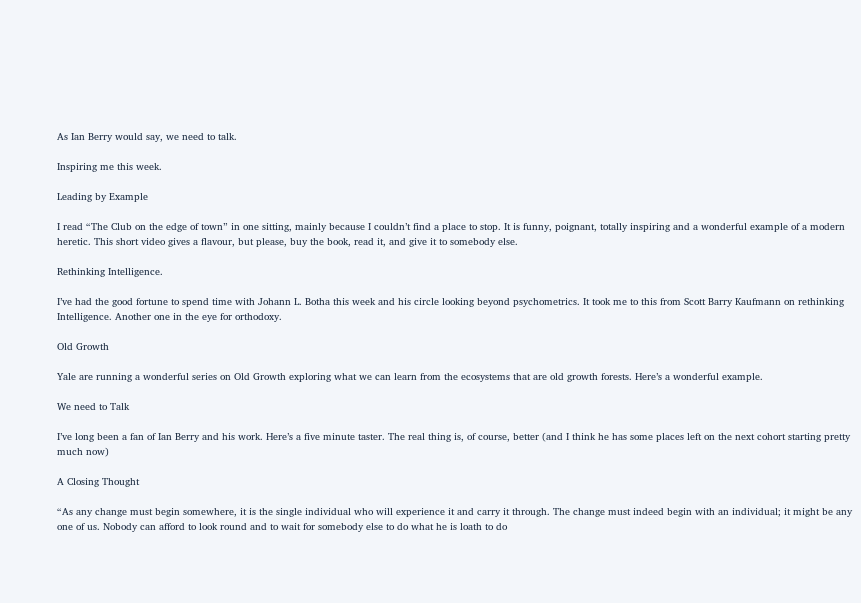As Ian Berry would say, we need to talk.

Inspiring me this week.

Leading by Example

I read “The Club on the edge of town” in one sitting, mainly because I couldn’t find a place to stop. It is funny, poignant, totally inspiring and a wonderful example of a modern heretic. This short video gives a flavour, but please, buy the book, read it, and give it to somebody else.

Rethinking Intelligence.

I’ve had the good fortune to spend time with Johann L. Botha this week and his circle looking beyond psychometrics. It took me to this from Scott Barry Kaufmann on rethinking Intelligence. Another one in the eye for orthodoxy.

Old Growth

Yale are running a wonderful series on Old Growth exploring what we can learn from the ecosystems that are old growth forests. Here’s a wonderful example.

We need to Talk

I’ve long been a fan of Ian Berry and his work. Here’s a five minute taster. The real thing is, of course, better (and I think he has some places left on the next cohort starting pretty much now)

A Closing Thought

“As any change must begin somewhere, it is the single individual who will experience it and carry it through. The change must indeed begin with an individual; it might be any one of us. Nobody can afford to look round and to wait for somebody else to do what he is loath to do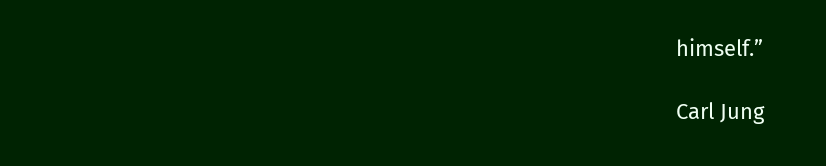himself.”

Carl Jung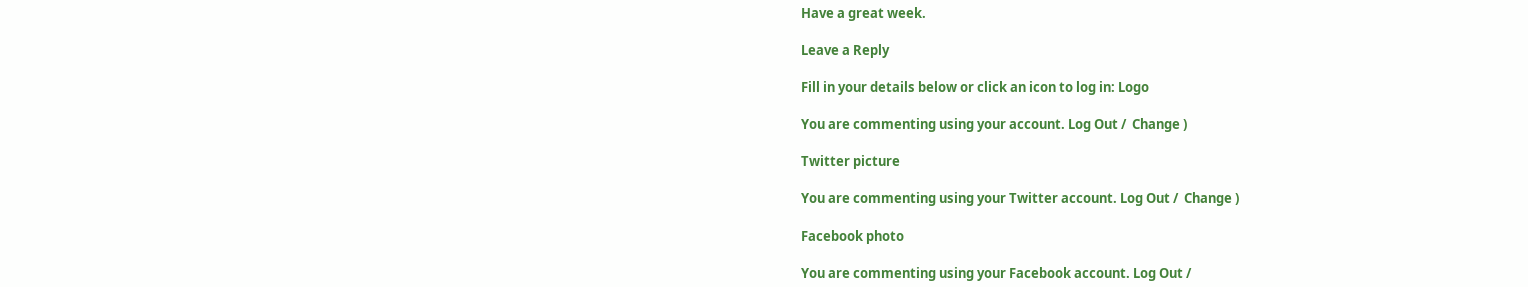Have a great week.

Leave a Reply

Fill in your details below or click an icon to log in: Logo

You are commenting using your account. Log Out /  Change )

Twitter picture

You are commenting using your Twitter account. Log Out /  Change )

Facebook photo

You are commenting using your Facebook account. Log Out /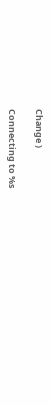Change )

Connecting to %s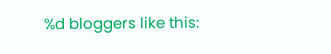%d bloggers like this: